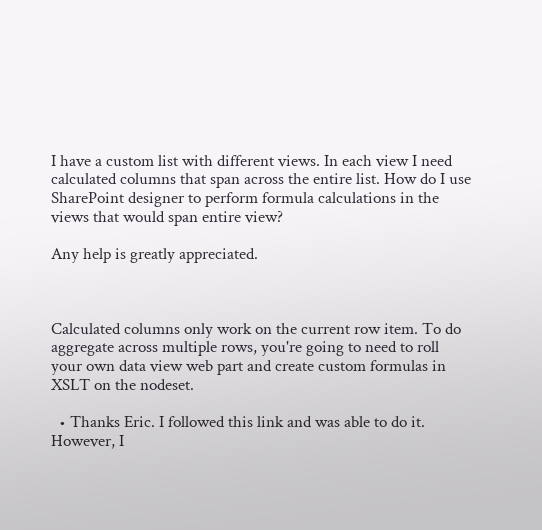I have a custom list with different views. In each view I need calculated columns that span across the entire list. How do I use SharePoint designer to perform formula calculations in the views that would span entire view?

Any help is greatly appreciated.



Calculated columns only work on the current row item. To do aggregate across multiple rows, you're going to need to roll your own data view web part and create custom formulas in XSLT on the nodeset.

  • Thanks Eric. I followed this link and was able to do it. However, I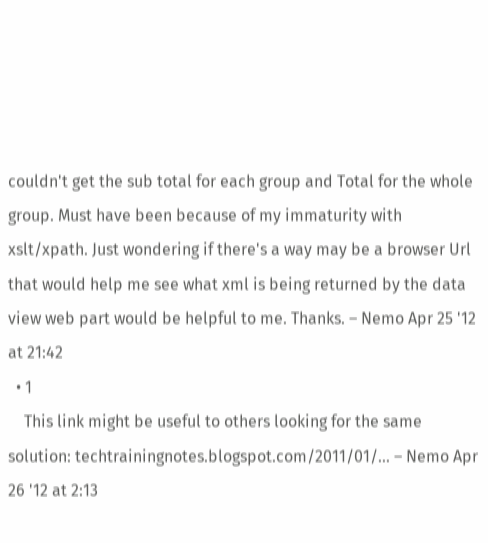couldn't get the sub total for each group and Total for the whole group. Must have been because of my immaturity with xslt/xpath. Just wondering if there's a way may be a browser Url that would help me see what xml is being returned by the data view web part would be helpful to me. Thanks. – Nemo Apr 25 '12 at 21:42
  • 1
    This link might be useful to others looking for the same solution: techtrainingnotes.blogspot.com/2011/01/… – Nemo Apr 26 '12 at 2:13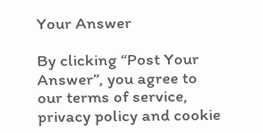Your Answer

By clicking “Post Your Answer”, you agree to our terms of service, privacy policy and cookie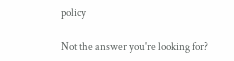policy

Not the answer you're looking for?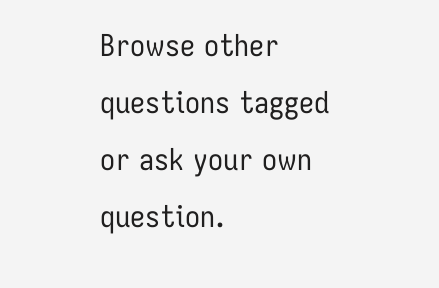Browse other questions tagged or ask your own question.